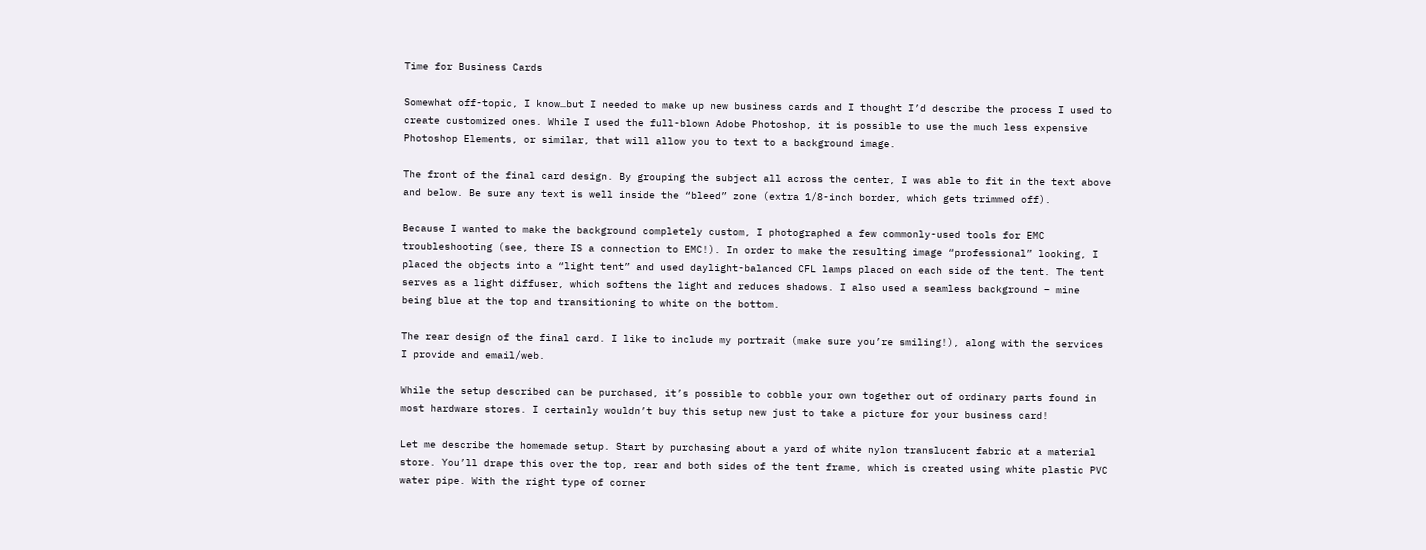Time for Business Cards

Somewhat off-topic, I know…but I needed to make up new business cards and I thought I’d describe the process I used to create customized ones. While I used the full-blown Adobe Photoshop, it is possible to use the much less expensive Photoshop Elements, or similar, that will allow you to text to a background image.

The front of the final card design. By grouping the subject all across the center, I was able to fit in the text above and below. Be sure any text is well inside the “bleed” zone (extra 1/8-inch border, which gets trimmed off).

Because I wanted to make the background completely custom, I photographed a few commonly-used tools for EMC troubleshooting (see, there IS a connection to EMC!). In order to make the resulting image “professional” looking, I placed the objects into a “light tent” and used daylight-balanced CFL lamps placed on each side of the tent. The tent serves as a light diffuser, which softens the light and reduces shadows. I also used a seamless background – mine being blue at the top and transitioning to white on the bottom.

The rear design of the final card. I like to include my portrait (make sure you’re smiling!), along with the services I provide and email/web.

While the setup described can be purchased, it’s possible to cobble your own together out of ordinary parts found in most hardware stores. I certainly wouldn’t buy this setup new just to take a picture for your business card!

Let me describe the homemade setup. Start by purchasing about a yard of white nylon translucent fabric at a material store. You’ll drape this over the top, rear and both sides of the tent frame, which is created using white plastic PVC water pipe. With the right type of corner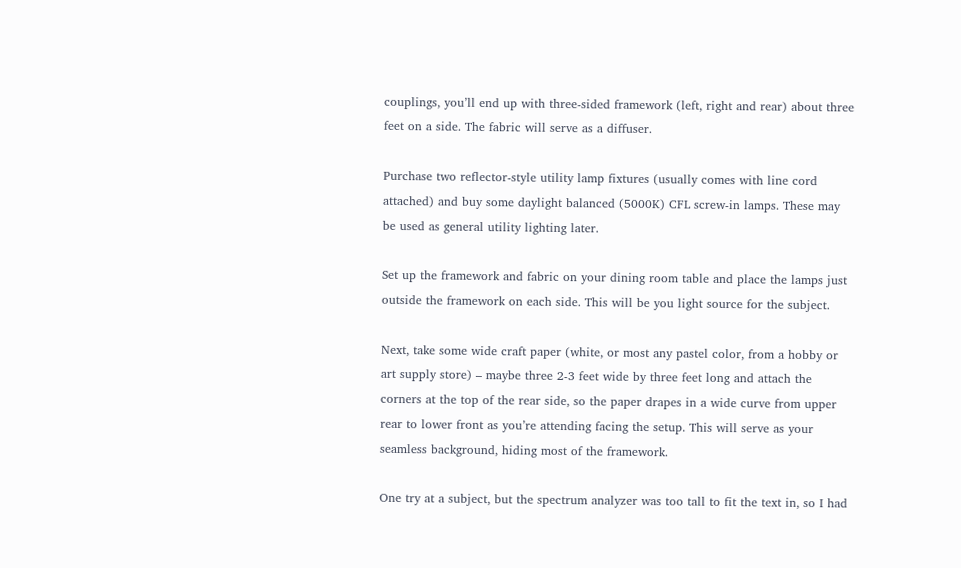couplings, you’ll end up with three-sided framework (left, right and rear) about three feet on a side. The fabric will serve as a diffuser.

Purchase two reflector-style utility lamp fixtures (usually comes with line cord attached) and buy some daylight balanced (5000K) CFL screw-in lamps. These may be used as general utility lighting later.

Set up the framework and fabric on your dining room table and place the lamps just outside the framework on each side. This will be you light source for the subject.

Next, take some wide craft paper (white, or most any pastel color, from a hobby or art supply store) – maybe three 2-3 feet wide by three feet long and attach the corners at the top of the rear side, so the paper drapes in a wide curve from upper rear to lower front as you’re attending facing the setup. This will serve as your seamless background, hiding most of the framework.

One try at a subject, but the spectrum analyzer was too tall to fit the text in, so I had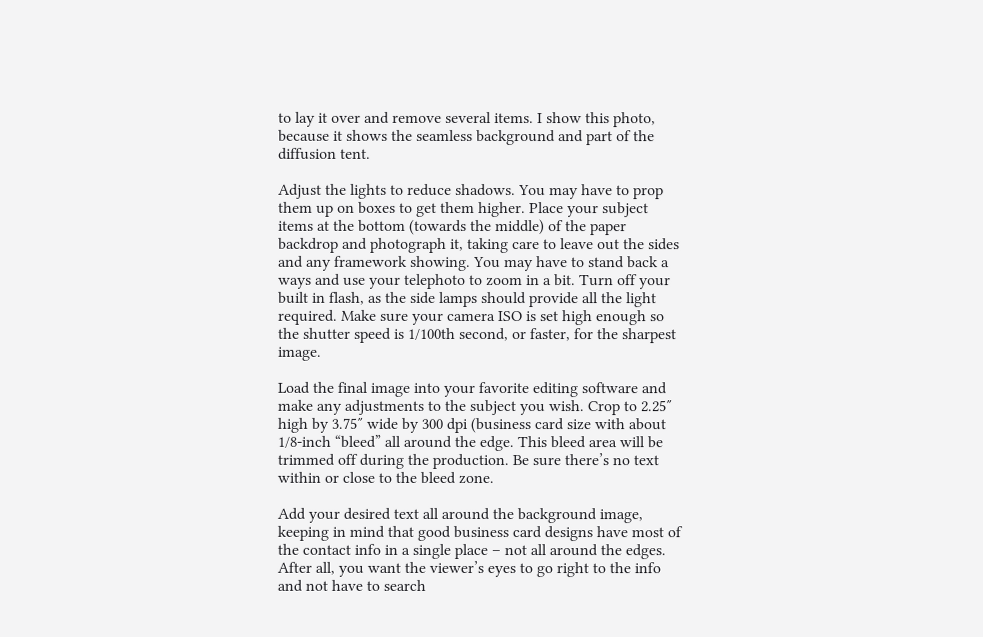to lay it over and remove several items. I show this photo, because it shows the seamless background and part of the diffusion tent.

Adjust the lights to reduce shadows. You may have to prop them up on boxes to get them higher. Place your subject items at the bottom (towards the middle) of the paper backdrop and photograph it, taking care to leave out the sides and any framework showing. You may have to stand back a ways and use your telephoto to zoom in a bit. Turn off your built in flash, as the side lamps should provide all the light required. Make sure your camera ISO is set high enough so the shutter speed is 1/100th second, or faster, for the sharpest image.

Load the final image into your favorite editing software and make any adjustments to the subject you wish. Crop to 2.25″ high by 3.75″ wide by 300 dpi (business card size with about 1/8-inch “bleed” all around the edge. This bleed area will be trimmed off during the production. Be sure there’s no text within or close to the bleed zone.

Add your desired text all around the background image, keeping in mind that good business card designs have most of the contact info in a single place – not all around the edges. After all, you want the viewer’s eyes to go right to the info and not have to search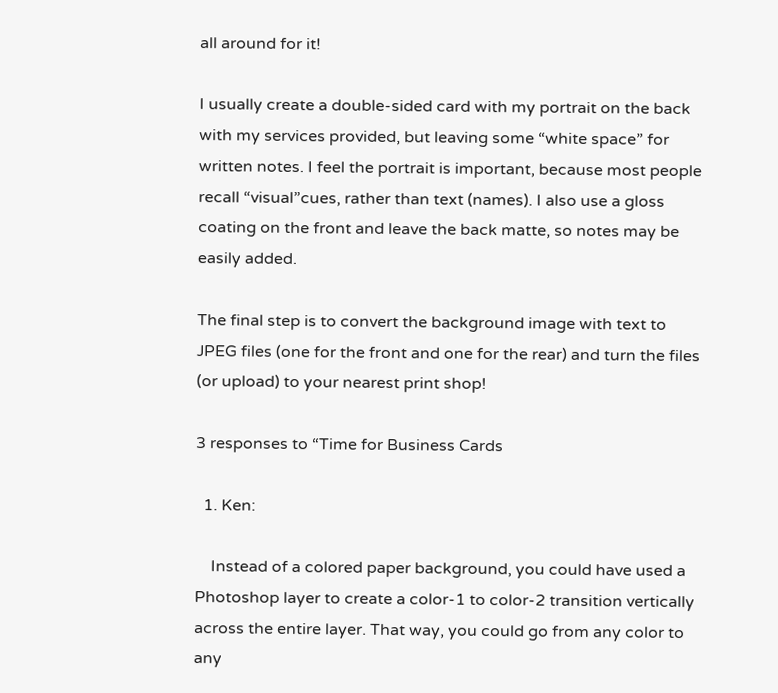all around for it!

I usually create a double-sided card with my portrait on the back with my services provided, but leaving some “white space” for written notes. I feel the portrait is important, because most people recall “visual”cues, rather than text (names). I also use a gloss coating on the front and leave the back matte, so notes may be easily added.

The final step is to convert the background image with text to JPEG files (one for the front and one for the rear) and turn the files (or upload) to your nearest print shop!

3 responses to “Time for Business Cards

  1. Ken:

    Instead of a colored paper background, you could have used a Photoshop layer to create a color-1 to color-2 transition vertically across the entire layer. That way, you could go from any color to any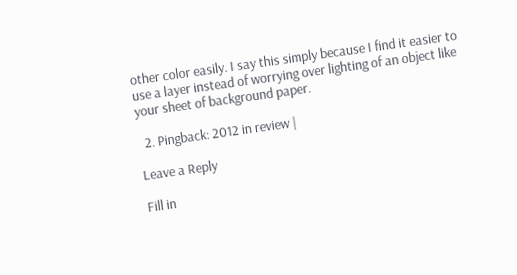other color easily. I say this simply because I find it easier to use a layer instead of worrying over lighting of an object like your sheet of background paper.

  2. Pingback: 2012 in review |

Leave a Reply

Fill in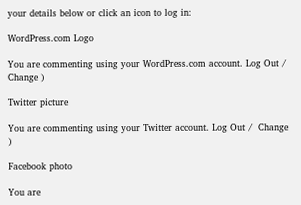your details below or click an icon to log in:

WordPress.com Logo

You are commenting using your WordPress.com account. Log Out /  Change )

Twitter picture

You are commenting using your Twitter account. Log Out /  Change )

Facebook photo

You are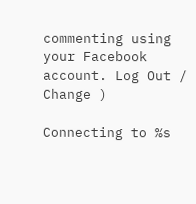commenting using your Facebook account. Log Out /  Change )

Connecting to %s